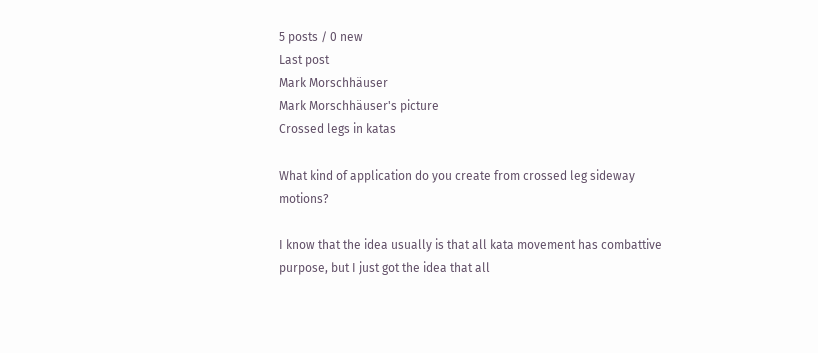5 posts / 0 new
Last post
Mark Morschhäuser
Mark Morschhäuser's picture
Crossed legs in katas

What kind of application do you create from crossed leg sideway motions?

I know that the idea usually is that all kata movement has combattive purpose, but I just got the idea that all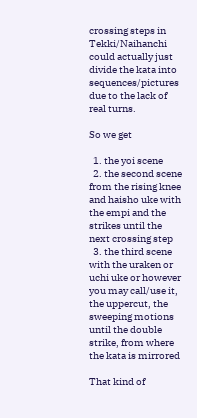crossing steps in Tekki/Naihanchi could actually just divide the kata into sequences/pictures due to the lack of real turns.

So we get

  1. the yoi scene
  2. the second scene from the rising knee and haisho uke with the empi and the strikes until the next crossing step
  3. the third scene with the uraken or uchi uke or however you may call/use it, the uppercut, the sweeping motions until the double strike, from where the kata is mirrored

That kind of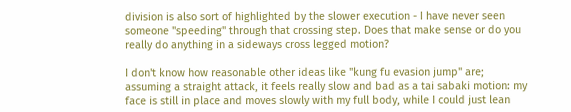division is also sort of highlighted by the slower execution - I have never seen someone "speeding" through that crossing step. Does that make sense or do you really do anything in a sideways cross legged motion?

I don't know how reasonable other ideas like "kung fu evasion jump" are; assuming a straight attack, it feels really slow and bad as a tai sabaki motion: my face is still in place and moves slowly with my full body, while I could just lean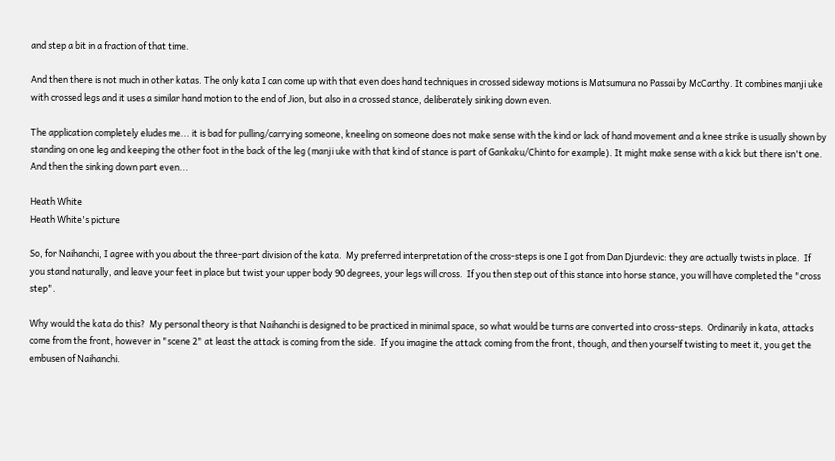and step a bit in a fraction of that time.

And then there is not much in other katas. The only kata I can come up with that even does hand techniques in crossed sideway motions is Matsumura no Passai by McCarthy. It combines manji uke with crossed legs and it uses a similar hand motion to the end of Jion, but also in a crossed stance, deliberately sinking down even.

The application completely eludes me... it is bad for pulling/carrying someone, kneeling on someone does not make sense with the kind or lack of hand movement and a knee strike is usually shown by standing on one leg and keeping the other foot in the back of the leg (manji uke with that kind of stance is part of Gankaku/Chinto for example). It might make sense with a kick but there isn't one. And then the sinking down part even...

Heath White
Heath White's picture

So, for Naihanchi, I agree with you about the three-part division of the kata.  My preferred interpretation of the cross-steps is one I got from Dan Djurdevic: they are actually twists in place.  If you stand naturally, and leave your feet in place but twist your upper body 90 degrees, your legs will cross.  If you then step out of this stance into horse stance, you will have completed the "cross step".

Why would the kata do this?  My personal theory is that Naihanchi is designed to be practiced in minimal space, so what would be turns are converted into cross-steps.  Ordinarily in kata, attacks come from the front, however in "scene 2" at least the attack is coming from the side.  If you imagine the attack coming from the front, though, and then yourself twisting to meet it, you get the embusen of Naihanchi.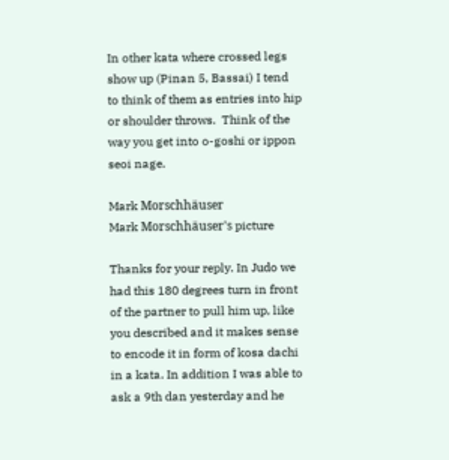In other kata where crossed legs show up (Pinan 5, Bassai) I tend to think of them as entries into hip or shoulder throws.  Think of the way you get into o-goshi or ippon seoi nage.

Mark Morschhäuser
Mark Morschhäuser's picture

Thanks for your reply. In Judo we had this 180 degrees turn in front of the partner to pull him up, like you described and it makes sense to encode it in form of kosa dachi in a kata. In addition I was able to ask a 9th dan yesterday and he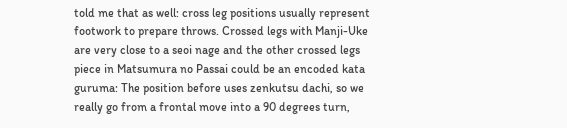told me that as well: cross leg positions usually represent footwork to prepare throws. Crossed legs with Manji-Uke are very close to a seoi nage and the other crossed legs piece in Matsumura no Passai could be an encoded kata guruma: The position before uses zenkutsu dachi, so we really go from a frontal move into a 90 degrees turn,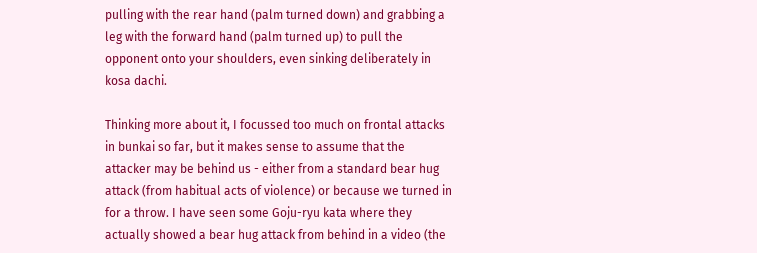pulling with the rear hand (palm turned down) and grabbing a leg with the forward hand (palm turned up) to pull the opponent onto your shoulders, even sinking deliberately in kosa dachi.

Thinking more about it, I focussed too much on frontal attacks in bunkai so far, but it makes sense to assume that the attacker may be behind us - either from a standard bear hug attack (from habitual acts of violence) or because we turned in for a throw. I have seen some Goju-ryu kata where they actually showed a bear hug attack from behind in a video (the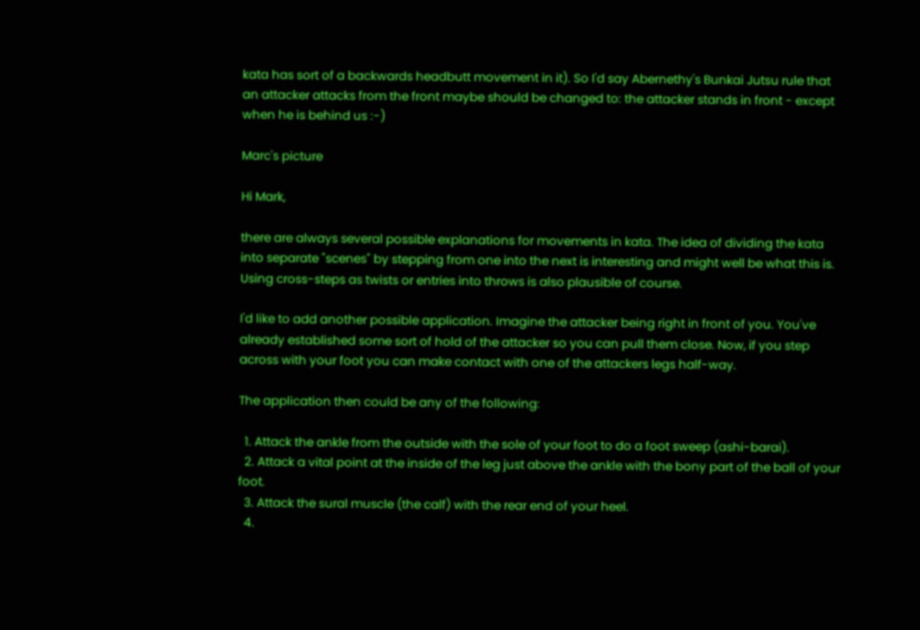kata has sort of a backwards headbutt movement in it). So I'd say Abernethy's Bunkai Jutsu rule that an attacker attacks from the front maybe should be changed to: the attacker stands in front - except when he is behind us :-)

Marc's picture

Hi Mark,

there are always several possible explanations for movements in kata. The idea of dividing the kata into separate "scenes" by stepping from one into the next is interesting and might well be what this is. Using cross-steps as twists or entries into throws is also plausible of course.

I'd like to add another possible application. Imagine the attacker being right in front of you. You've already established some sort of hold of the attacker so you can pull them close. Now, if you step across with your foot you can make contact with one of the attackers legs half-way.

The application then could be any of the following:

  1. Attack the ankle from the outside with the sole of your foot to do a foot sweep (ashi-barai).
  2. Attack a vital point at the inside of the leg just above the ankle with the bony part of the ball of your foot.
  3. Attack the sural muscle (the calf) with the rear end of your heel.
  4.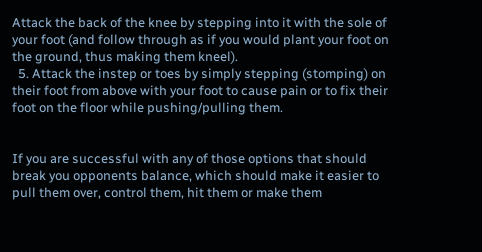Attack the back of the knee by stepping into it with the sole of your foot (and follow through as if you would plant your foot on the ground, thus making them kneel).
  5. Attack the instep or toes by simply stepping (stomping) on their foot from above with your foot to cause pain or to fix their foot on the floor while pushing/pulling them.


If you are successful with any of those options that should break you opponents balance, which should make it easier to pull them over, control them, hit them or make them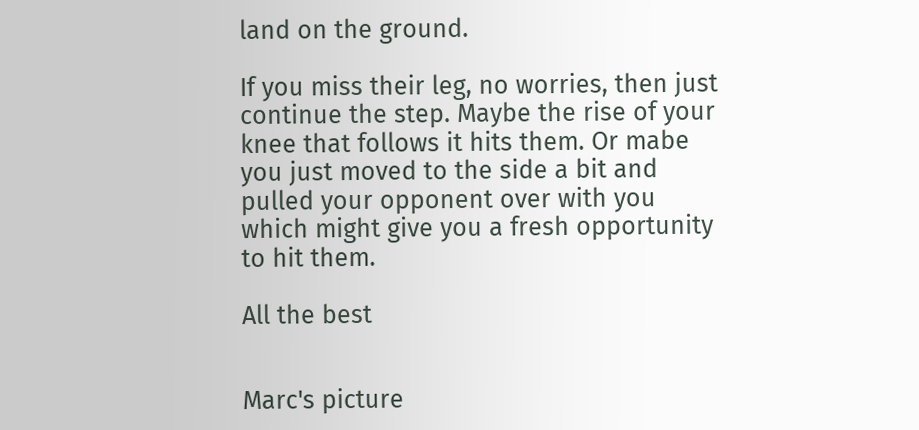land on the ground.

If you miss their leg, no worries, then just continue the step. Maybe the rise of your knee that follows it hits them. Or mabe you just moved to the side a bit and pulled your opponent over with you which might give you a fresh opportunity to hit them.

All the best


Marc's picture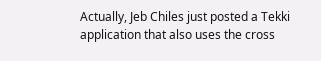Actually, Jeb Chiles just posted a Tekki application that also uses the cross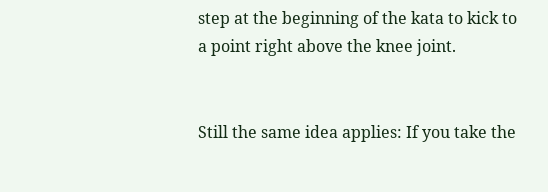step at the beginning of the kata to kick to a point right above the knee joint.


Still the same idea applies: If you take the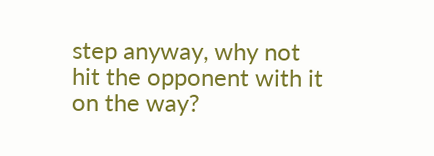step anyway, why not hit the opponent with it on the way?